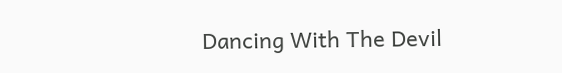Dancing With The Devil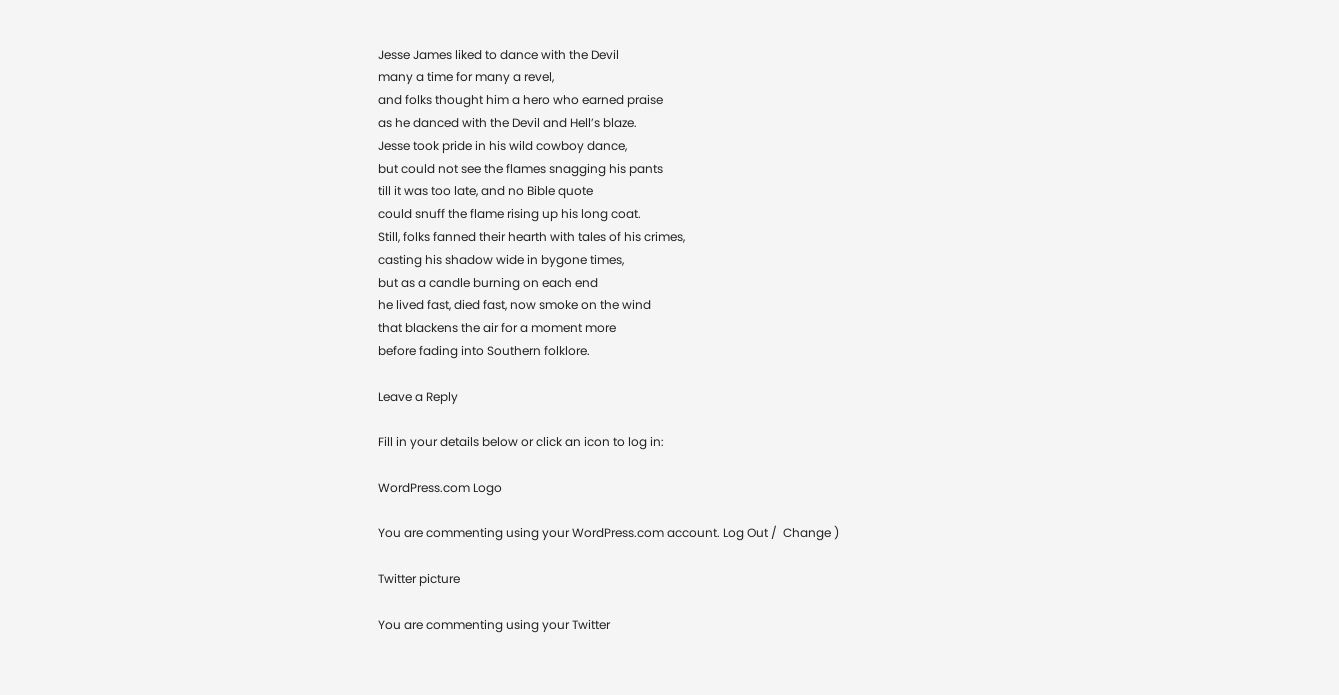Jesse James liked to dance with the Devil
many a time for many a revel,
and folks thought him a hero who earned praise
as he danced with the Devil and Hell’s blaze.
Jesse took pride in his wild cowboy dance,
but could not see the flames snagging his pants
till it was too late, and no Bible quote
could snuff the flame rising up his long coat.
Still, folks fanned their hearth with tales of his crimes,
casting his shadow wide in bygone times,
but as a candle burning on each end
he lived fast, died fast, now smoke on the wind
that blackens the air for a moment more
before fading into Southern folklore.

Leave a Reply

Fill in your details below or click an icon to log in:

WordPress.com Logo

You are commenting using your WordPress.com account. Log Out /  Change )

Twitter picture

You are commenting using your Twitter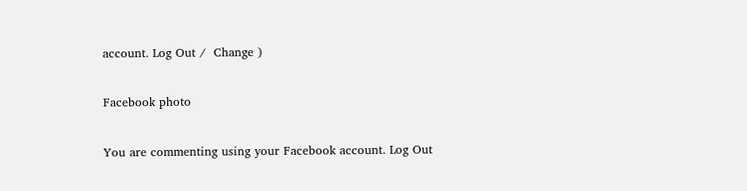account. Log Out /  Change )

Facebook photo

You are commenting using your Facebook account. Log Out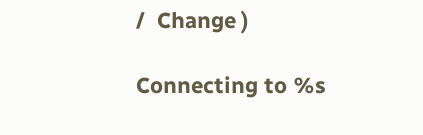/  Change )

Connecting to %s